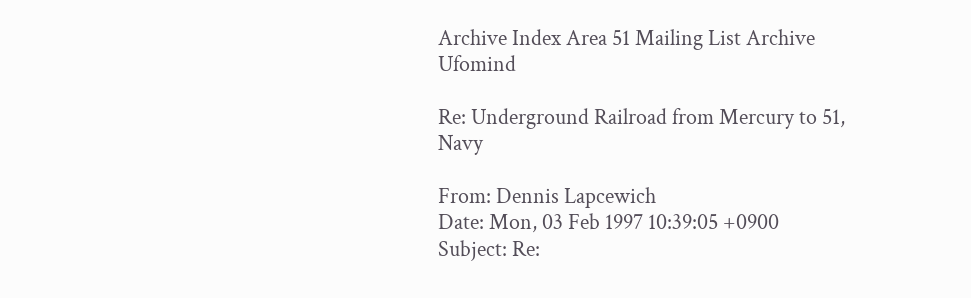Archive Index Area 51 Mailing List Archive Ufomind

Re: Underground Railroad from Mercury to 51, Navy

From: Dennis Lapcewich
Date: Mon, 03 Feb 1997 10:39:05 +0900
Subject: Re: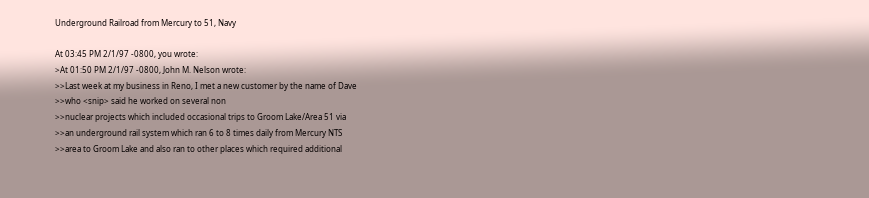Underground Railroad from Mercury to 51, Navy

At 03:45 PM 2/1/97 -0800, you wrote:
>At 01:50 PM 2/1/97 -0800, John M. Nelson wrote:
>>Last week at my business in Reno, I met a new customer by the name of Dave
>>who <snip> said he worked on several non
>>nuclear projects which included occasional trips to Groom Lake/Area 51 via
>>an underground rail system which ran 6 to 8 times daily from Mercury NTS
>>area to Groom Lake and also ran to other places which required additional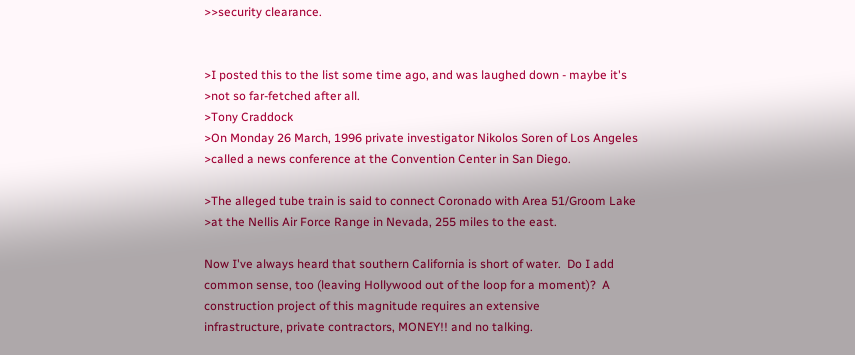>>security clearance.


>I posted this to the list some time ago, and was laughed down - maybe it's
>not so far-fetched after all.
>Tony Craddock
>On Monday 26 March, 1996 private investigator Nikolos Soren of Los Angeles
>called a news conference at the Convention Center in San Diego.

>The alleged tube train is said to connect Coronado with Area 51/Groom Lake
>at the Nellis Air Force Range in Nevada, 255 miles to the east.

Now I've always heard that southern California is short of water.  Do I add
common sense, too (leaving Hollywood out of the loop for a moment)?  A
construction project of this magnitude requires an extensive
infrastructure, private contractors, MONEY!! and no talking.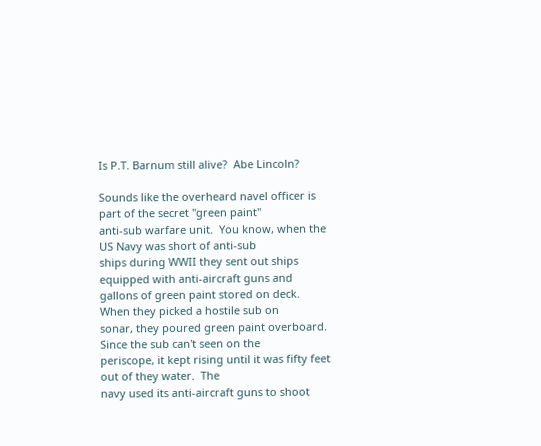Is P.T. Barnum still alive?  Abe Lincoln?

Sounds like the overheard navel officer is part of the secret "green paint"
anti-sub warfare unit.  You know, when the US Navy was short of anti-sub
ships during WWII they sent out ships equipped with anti-aircraft guns and
gallons of green paint stored on deck.  When they picked a hostile sub on
sonar, they poured green paint overboard.  Since the sub can't seen on the
periscope, it kept rising until it was fifty feet out of they water.  The
navy used its anti-aircraft guns to shoot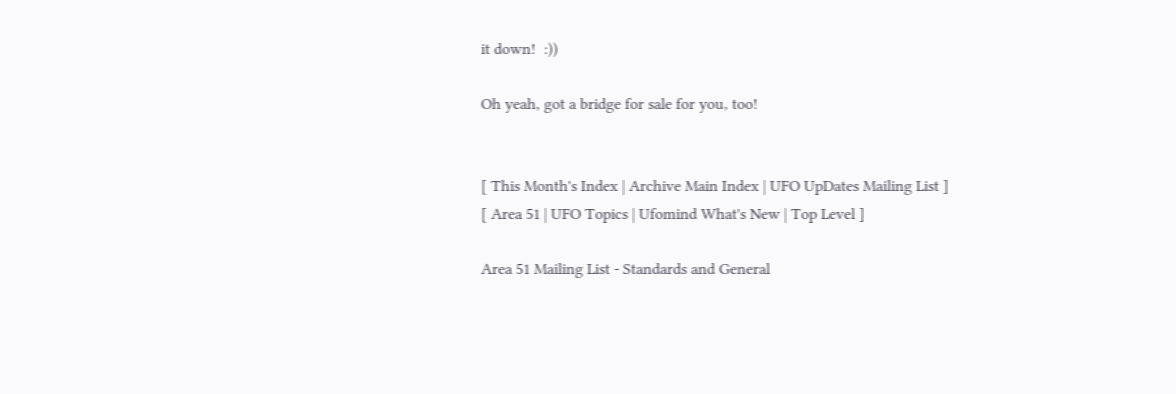it down!  :))

Oh yeah, got a bridge for sale for you, too!


[ This Month's Index | Archive Main Index | UFO UpDates Mailing List ]
[ Area 51 | UFO Topics | Ufomind What's New | Top Level ]

Area 51 Mailing List - Standards and General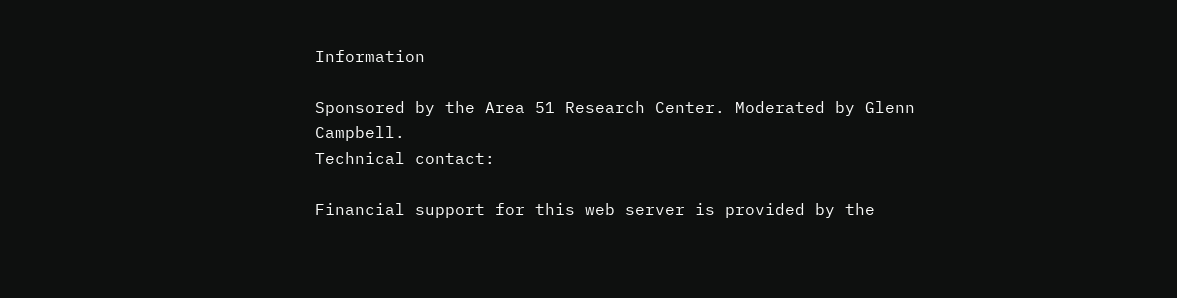Information

Sponsored by the Area 51 Research Center. Moderated by Glenn Campbell.
Technical contact:

Financial support for this web server is provided by the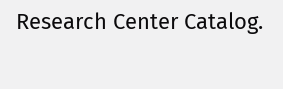Research Center Catalog.